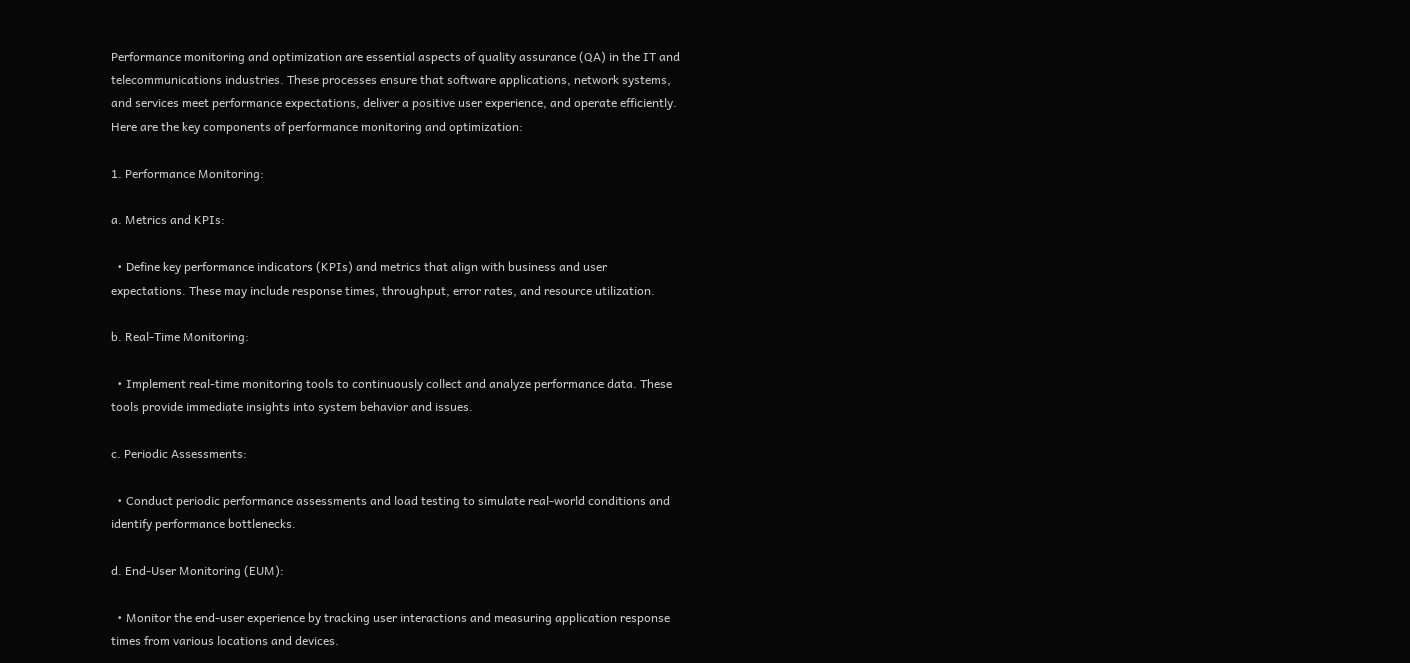Performance monitoring and optimization are essential aspects of quality assurance (QA) in the IT and telecommunications industries. These processes ensure that software applications, network systems, and services meet performance expectations, deliver a positive user experience, and operate efficiently. Here are the key components of performance monitoring and optimization:

1. Performance Monitoring:

a. Metrics and KPIs:

  • Define key performance indicators (KPIs) and metrics that align with business and user expectations. These may include response times, throughput, error rates, and resource utilization.

b. Real-Time Monitoring:

  • Implement real-time monitoring tools to continuously collect and analyze performance data. These tools provide immediate insights into system behavior and issues.

c. Periodic Assessments:

  • Conduct periodic performance assessments and load testing to simulate real-world conditions and identify performance bottlenecks.

d. End-User Monitoring (EUM):

  • Monitor the end-user experience by tracking user interactions and measuring application response times from various locations and devices.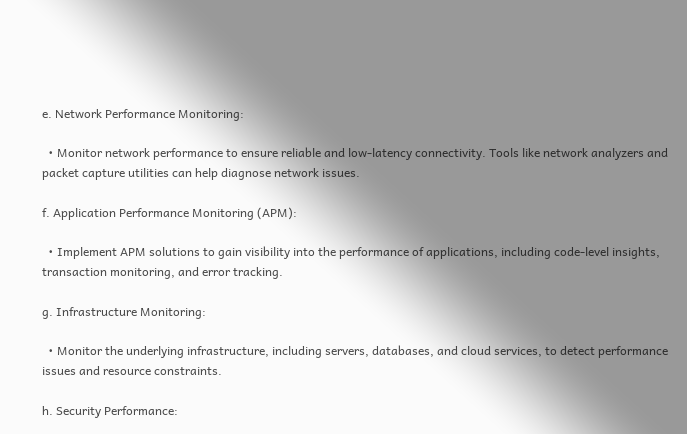e. Network Performance Monitoring:

  • Monitor network performance to ensure reliable and low-latency connectivity. Tools like network analyzers and packet capture utilities can help diagnose network issues.

f. Application Performance Monitoring (APM):

  • Implement APM solutions to gain visibility into the performance of applications, including code-level insights, transaction monitoring, and error tracking.

g. Infrastructure Monitoring:

  • Monitor the underlying infrastructure, including servers, databases, and cloud services, to detect performance issues and resource constraints.

h. Security Performance: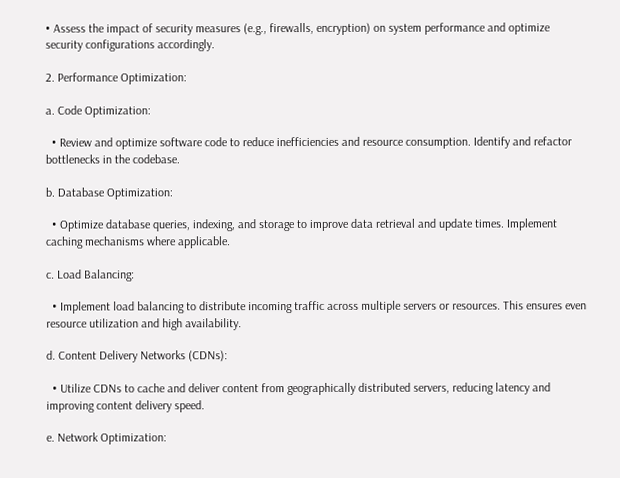• Assess the impact of security measures (e.g., firewalls, encryption) on system performance and optimize security configurations accordingly.

2. Performance Optimization:

a. Code Optimization:

  • Review and optimize software code to reduce inefficiencies and resource consumption. Identify and refactor bottlenecks in the codebase.

b. Database Optimization:

  • Optimize database queries, indexing, and storage to improve data retrieval and update times. Implement caching mechanisms where applicable.

c. Load Balancing:

  • Implement load balancing to distribute incoming traffic across multiple servers or resources. This ensures even resource utilization and high availability.

d. Content Delivery Networks (CDNs):

  • Utilize CDNs to cache and deliver content from geographically distributed servers, reducing latency and improving content delivery speed.

e. Network Optimization: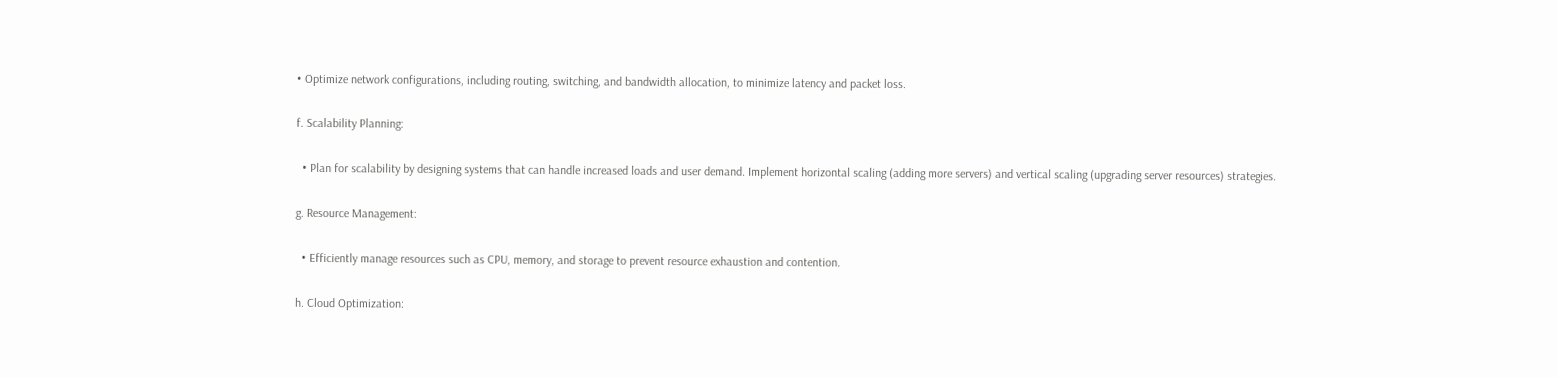• Optimize network configurations, including routing, switching, and bandwidth allocation, to minimize latency and packet loss.

f. Scalability Planning:

  • Plan for scalability by designing systems that can handle increased loads and user demand. Implement horizontal scaling (adding more servers) and vertical scaling (upgrading server resources) strategies.

g. Resource Management:

  • Efficiently manage resources such as CPU, memory, and storage to prevent resource exhaustion and contention.

h. Cloud Optimization: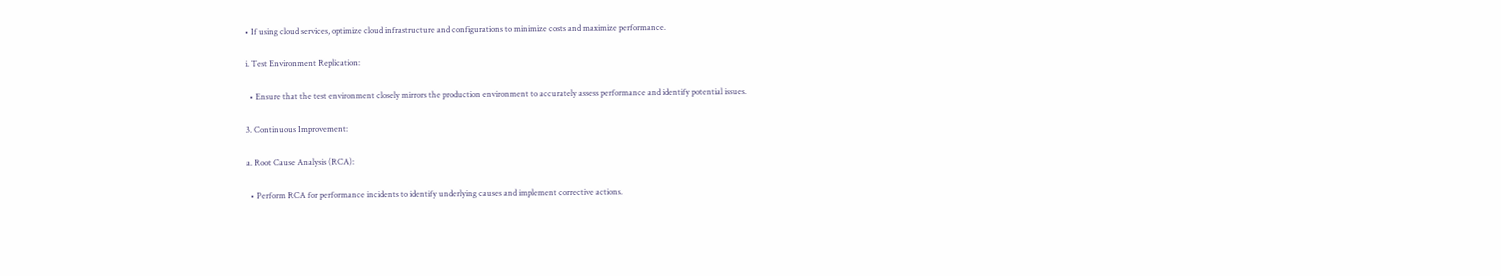• If using cloud services, optimize cloud infrastructure and configurations to minimize costs and maximize performance.

i. Test Environment Replication:

  • Ensure that the test environment closely mirrors the production environment to accurately assess performance and identify potential issues.

3. Continuous Improvement:

a. Root Cause Analysis (RCA):

  • Perform RCA for performance incidents to identify underlying causes and implement corrective actions.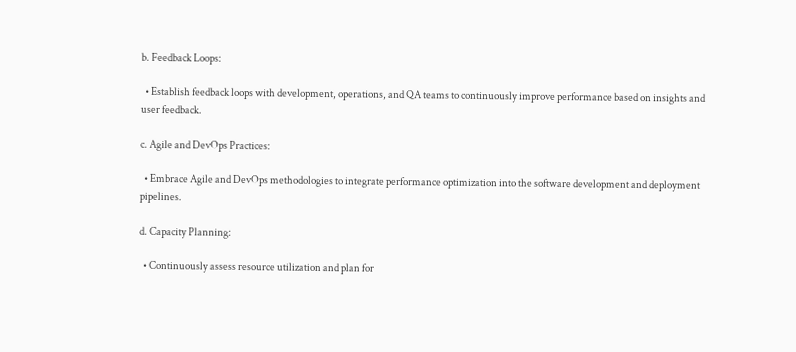b. Feedback Loops:

  • Establish feedback loops with development, operations, and QA teams to continuously improve performance based on insights and user feedback.

c. Agile and DevOps Practices:

  • Embrace Agile and DevOps methodologies to integrate performance optimization into the software development and deployment pipelines.

d. Capacity Planning:

  • Continuously assess resource utilization and plan for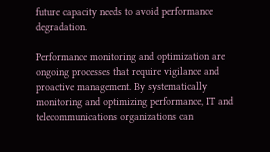future capacity needs to avoid performance degradation.

Performance monitoring and optimization are ongoing processes that require vigilance and proactive management. By systematically monitoring and optimizing performance, IT and telecommunications organizations can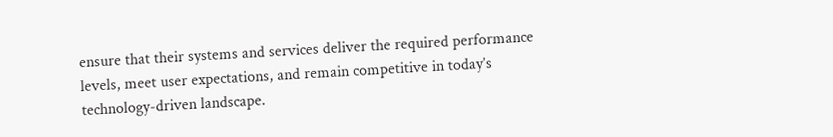ensure that their systems and services deliver the required performance levels, meet user expectations, and remain competitive in today’s technology-driven landscape.